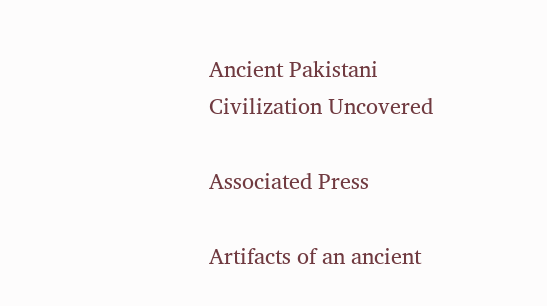Ancient Pakistani Civilization Uncovered

Associated Press

Artifacts of an ancient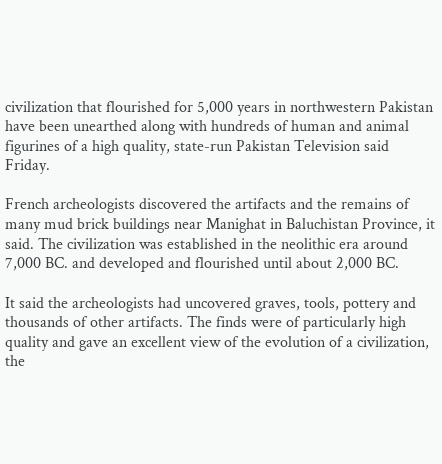civilization that flourished for 5,000 years in northwestern Pakistan have been unearthed along with hundreds of human and animal figurines of a high quality, state-run Pakistan Television said Friday.

French archeologists discovered the artifacts and the remains of many mud brick buildings near Manighat in Baluchistan Province, it said. The civilization was established in the neolithic era around 7,000 BC. and developed and flourished until about 2,000 BC.

It said the archeologists had uncovered graves, tools, pottery and thousands of other artifacts. The finds were of particularly high quality and gave an excellent view of the evolution of a civilization, the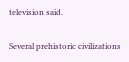television said.

Several prehistoric civilizations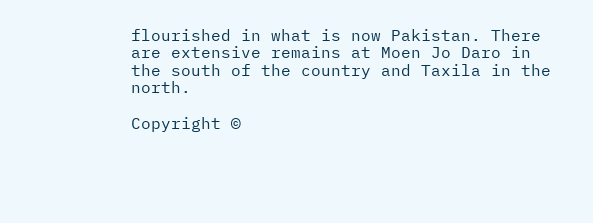flourished in what is now Pakistan. There are extensive remains at Moen Jo Daro in the south of the country and Taxila in the north.

Copyright ©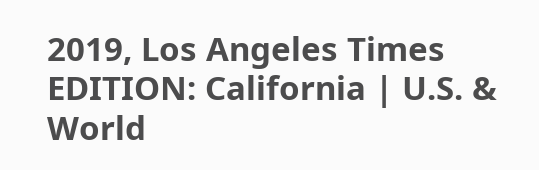2019, Los Angeles Times
EDITION: California | U.S. & World